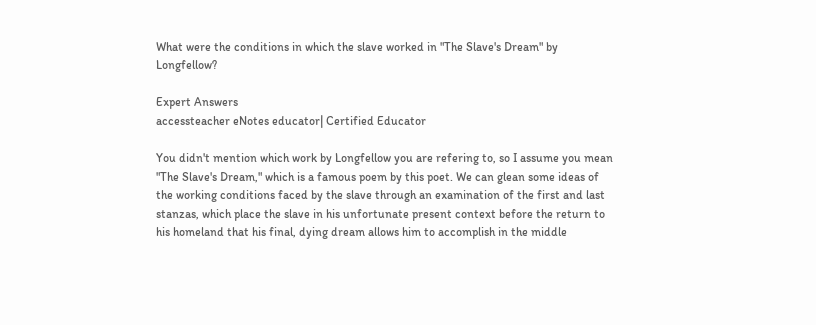What were the conditions in which the slave worked in "The Slave's Dream" by Longfellow?

Expert Answers
accessteacher eNotes educator| Certified Educator

You didn't mention which work by Longfellow you are refering to, so I assume you mean "The Slave's Dream," which is a famous poem by this poet. We can glean some ideas of the working conditions faced by the slave through an examination of the first and last stanzas, which place the slave in his unfortunate present context before the return to his homeland that his final, dying dream allows him to accomplish in the middle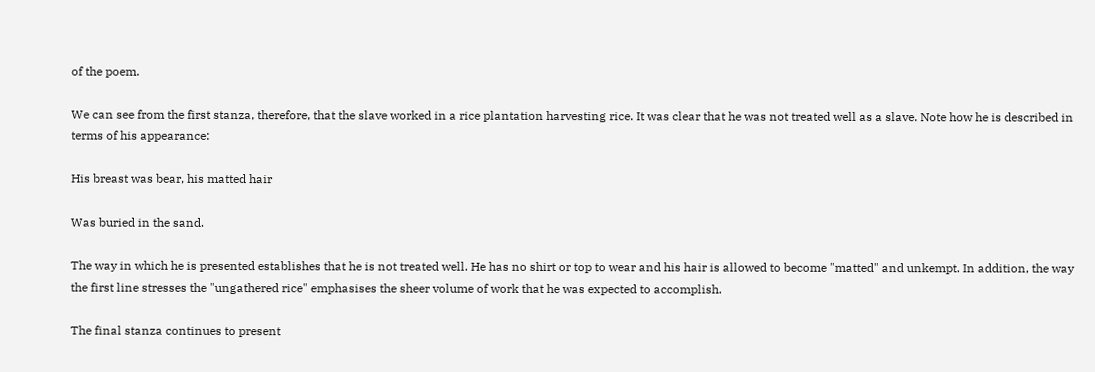of the poem.

We can see from the first stanza, therefore, that the slave worked in a rice plantation harvesting rice. It was clear that he was not treated well as a slave. Note how he is described in terms of his appearance:

His breast was bear, his matted hair

Was buried in the sand.

The way in which he is presented establishes that he is not treated well. He has no shirt or top to wear and his hair is allowed to become "matted" and unkempt. In addition, the way the first line stresses the "ungathered rice" emphasises the sheer volume of work that he was expected to accomplish.

The final stanza continues to present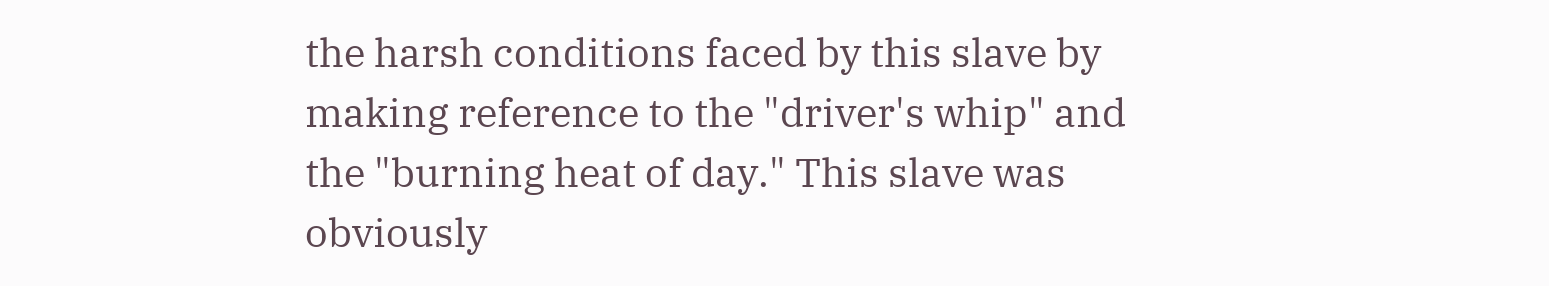the harsh conditions faced by this slave by making reference to the "driver's whip" and the "burning heat of day." This slave was obviously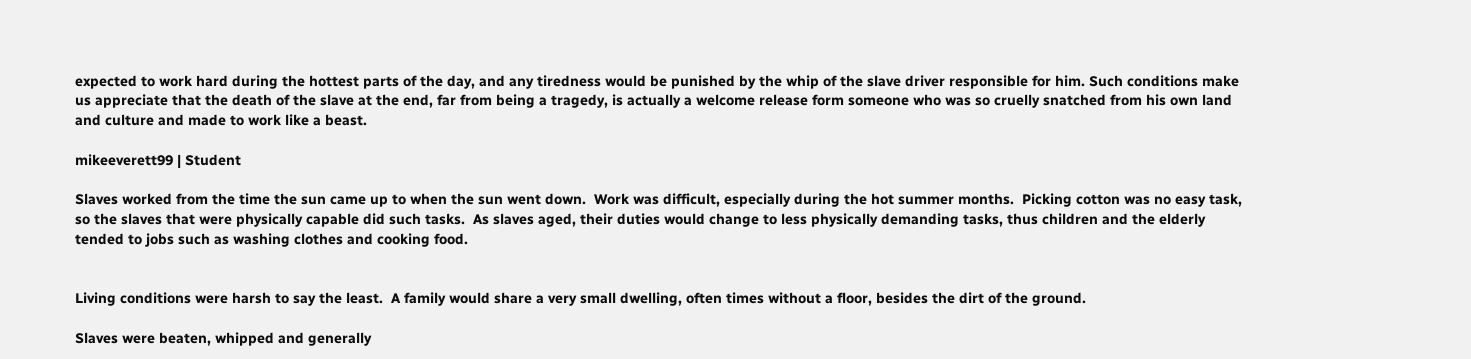expected to work hard during the hottest parts of the day, and any tiredness would be punished by the whip of the slave driver responsible for him. Such conditions make us appreciate that the death of the slave at the end, far from being a tragedy, is actually a welcome release form someone who was so cruelly snatched from his own land and culture and made to work like a beast.

mikeeverett99 | Student

Slaves worked from the time the sun came up to when the sun went down.  Work was difficult, especially during the hot summer months.  Picking cotton was no easy task, so the slaves that were physically capable did such tasks.  As slaves aged, their duties would change to less physically demanding tasks, thus children and the elderly tended to jobs such as washing clothes and cooking food.


Living conditions were harsh to say the least.  A family would share a very small dwelling, often times without a floor, besides the dirt of the ground.

Slaves were beaten, whipped and generally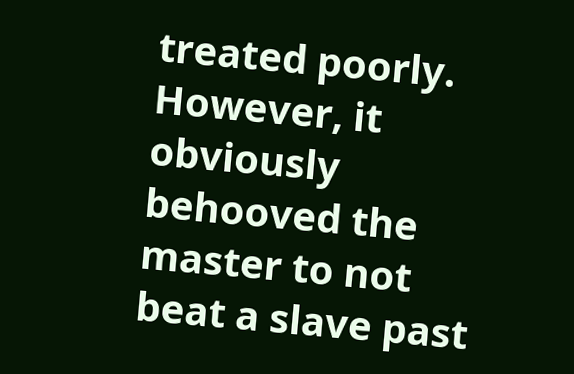treated poorly.  However, it obviously behooved the master to not beat a slave past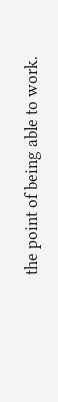the point of being able to work.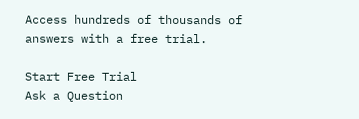Access hundreds of thousands of answers with a free trial.

Start Free Trial
Ask a Question